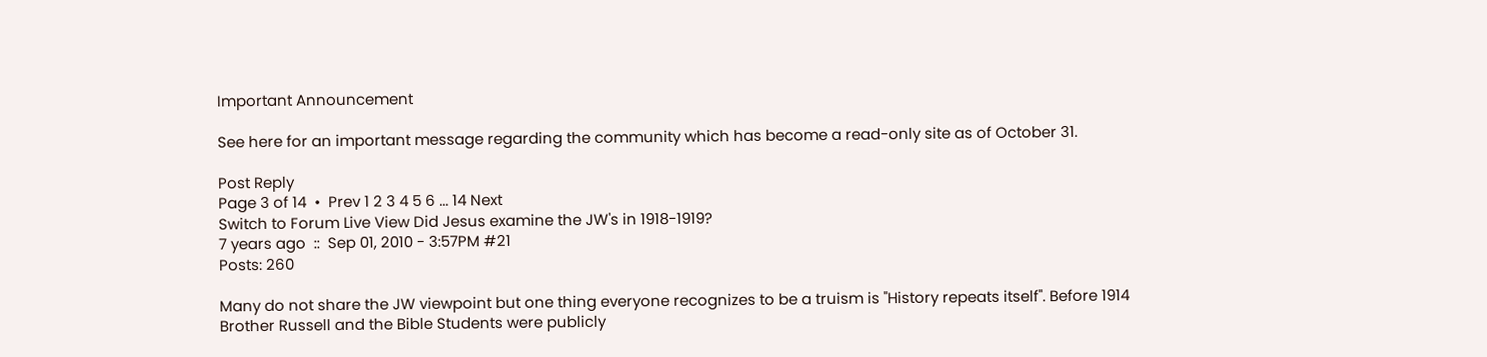Important Announcement

See here for an important message regarding the community which has become a read-only site as of October 31.

Post Reply
Page 3 of 14  •  Prev 1 2 3 4 5 6 ... 14 Next
Switch to Forum Live View Did Jesus examine the JW's in 1918-1919?
7 years ago  ::  Sep 01, 2010 - 3:57PM #21
Posts: 260

Many do not share the JW viewpoint but one thing everyone recognizes to be a truism is "History repeats itself". Before 1914 Brother Russell and the Bible Students were publicly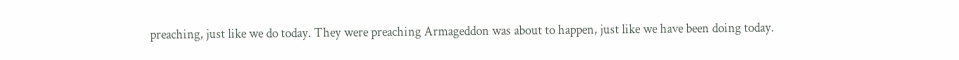preaching, just like we do today. They were preaching Armageddon was about to happen, just like we have been doing today.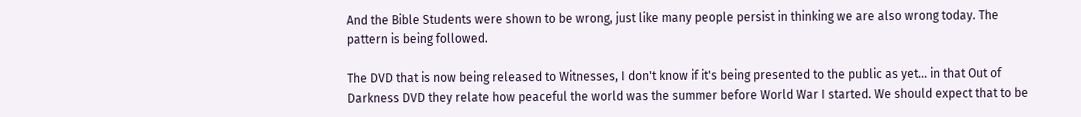And the Bible Students were shown to be wrong, just like many people persist in thinking we are also wrong today. The pattern is being followed.

The DVD that is now being released to Witnesses, I don't know if it's being presented to the public as yet... in that Out of Darkness DVD they relate how peaceful the world was the summer before World War I started. We should expect that to be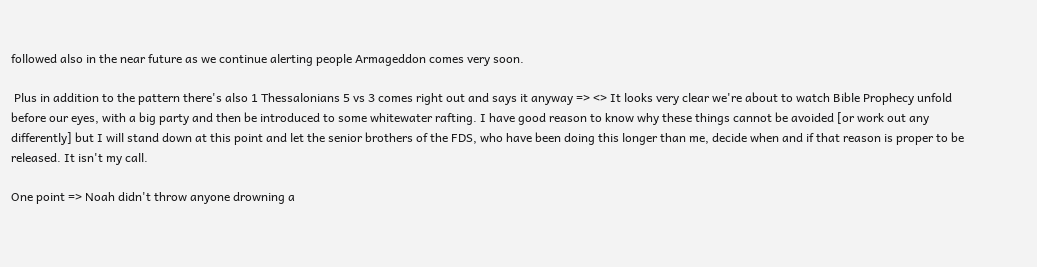followed also in the near future as we continue alerting people Armageddon comes very soon.

 Plus in addition to the pattern there's also 1 Thessalonians 5 vs 3 comes right out and says it anyway => <> It looks very clear we're about to watch Bible Prophecy unfold before our eyes, with a big party and then be introduced to some whitewater rafting. I have good reason to know why these things cannot be avoided [or work out any differently] but I will stand down at this point and let the senior brothers of the FDS, who have been doing this longer than me, decide when and if that reason is proper to be released. It isn't my call.

One point => Noah didn't throw anyone drowning a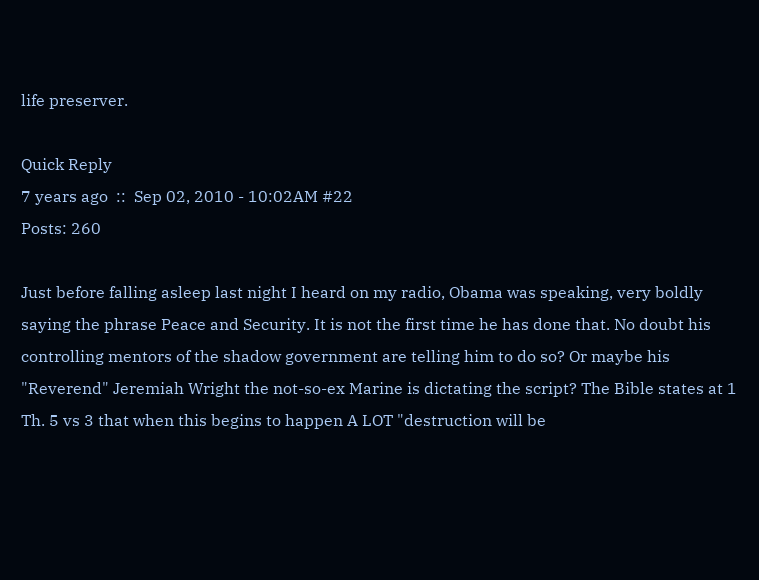life preserver.

Quick Reply
7 years ago  ::  Sep 02, 2010 - 10:02AM #22
Posts: 260

Just before falling asleep last night I heard on my radio, Obama was speaking, very boldly saying the phrase Peace and Security. It is not the first time he has done that. No doubt his controlling mentors of the shadow government are telling him to do so? Or maybe his "Reverend" Jeremiah Wright the not-so-ex Marine is dictating the script? The Bible states at 1 Th. 5 vs 3 that when this begins to happen A LOT "destruction will be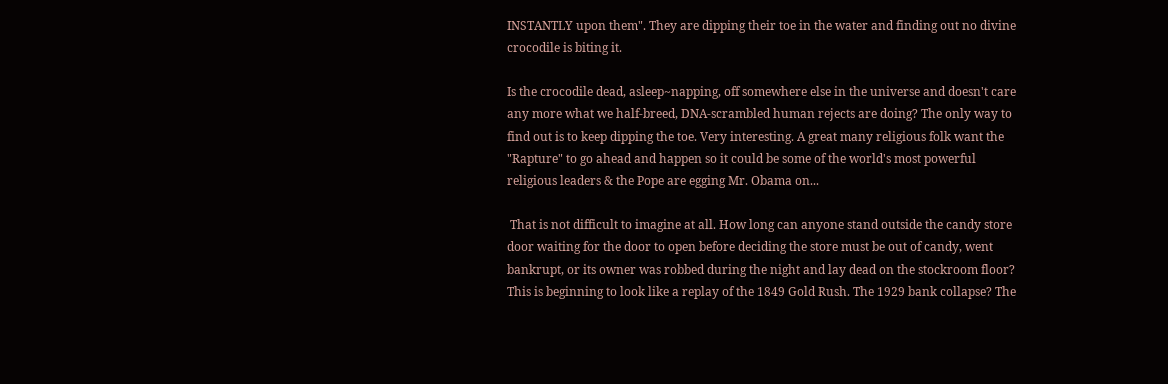INSTANTLY upon them". They are dipping their toe in the water and finding out no divine crocodile is biting it.

Is the crocodile dead, asleep~napping, off somewhere else in the universe and doesn't care any more what we half-breed, DNA-scrambled human rejects are doing? The only way to find out is to keep dipping the toe. Very interesting. A great many religious folk want the "Rapture" to go ahead and happen so it could be some of the world's most powerful religious leaders & the Pope are egging Mr. Obama on...

 That is not difficult to imagine at all. How long can anyone stand outside the candy store door waiting for the door to open before deciding the store must be out of candy, went bankrupt, or its owner was robbed during the night and lay dead on the stockroom floor? This is beginning to look like a replay of the 1849 Gold Rush. The 1929 bank collapse? The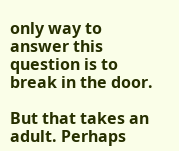only way to answer this question is to break in the door.

But that takes an adult. Perhaps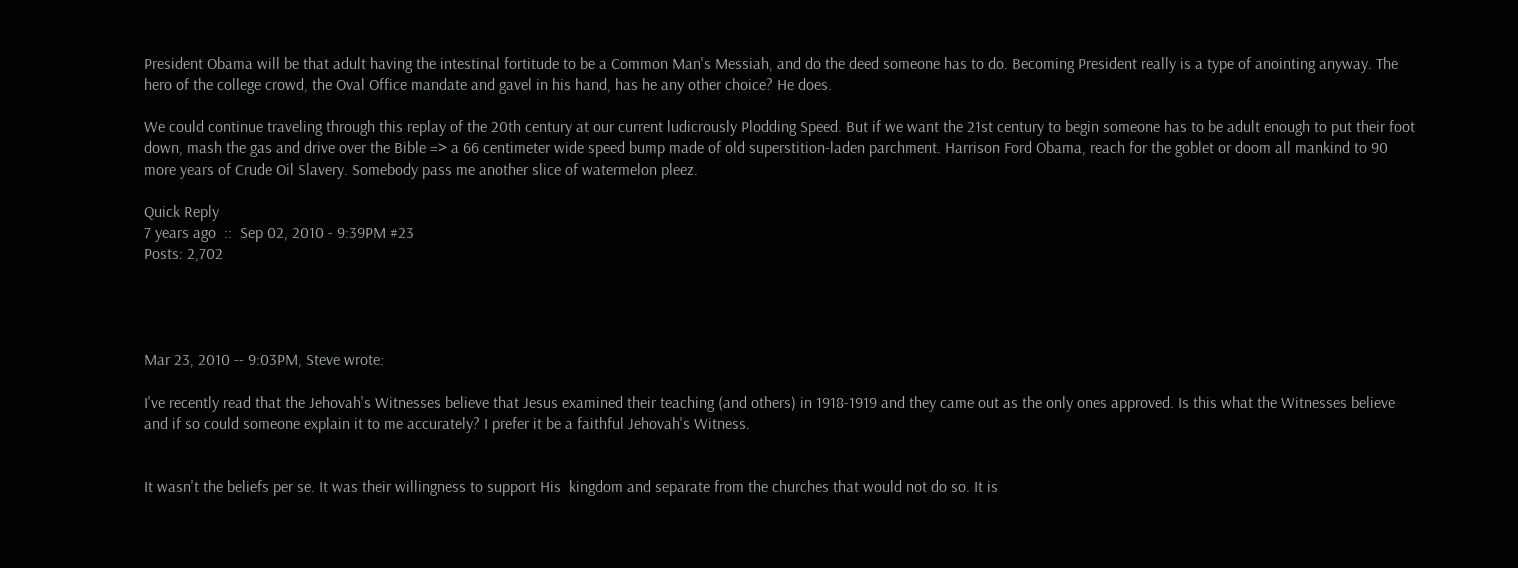President Obama will be that adult having the intestinal fortitude to be a Common Man's Messiah, and do the deed someone has to do. Becoming President really is a type of anointing anyway. The hero of the college crowd, the Oval Office mandate and gavel in his hand, has he any other choice? He does.

We could continue traveling through this replay of the 20th century at our current ludicrously Plodding Speed. But if we want the 21st century to begin someone has to be adult enough to put their foot down, mash the gas and drive over the Bible => a 66 centimeter wide speed bump made of old superstition-laden parchment. Harrison Ford Obama, reach for the goblet or doom all mankind to 90 more years of Crude Oil Slavery. Somebody pass me another slice of watermelon pleez.

Quick Reply
7 years ago  ::  Sep 02, 2010 - 9:39PM #23
Posts: 2,702




Mar 23, 2010 -- 9:03PM, Steve wrote:

I've recently read that the Jehovah's Witnesses believe that Jesus examined their teaching (and others) in 1918-1919 and they came out as the only ones approved. Is this what the Witnesses believe and if so could someone explain it to me accurately? I prefer it be a faithful Jehovah's Witness.


It wasn't the beliefs per se. It was their willingness to support His  kingdom and separate from the churches that would not do so. It is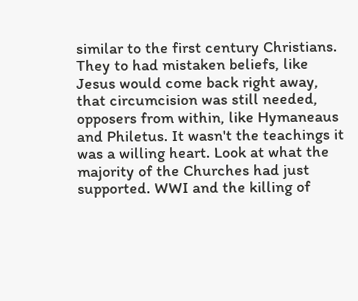similar to the first century Christians. They to had mistaken beliefs, like Jesus would come back right away, that circumcision was still needed, opposers from within, like Hymaneaus and Philetus. It wasn't the teachings it was a willing heart. Look at what the majority of the Churches had just supported. WWI and the killing of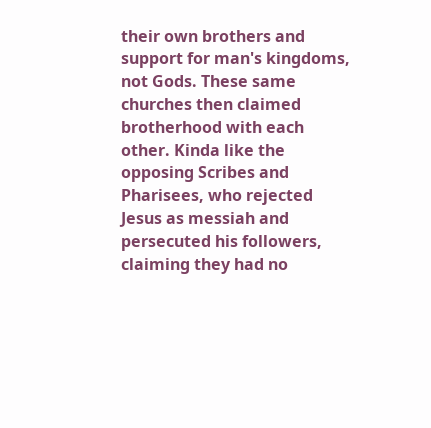their own brothers and support for man's kingdoms, not Gods. These same churches then claimed brotherhood with each other. Kinda like the opposing Scribes and Pharisees, who rejected Jesus as messiah and persecuted his followers, claiming they had no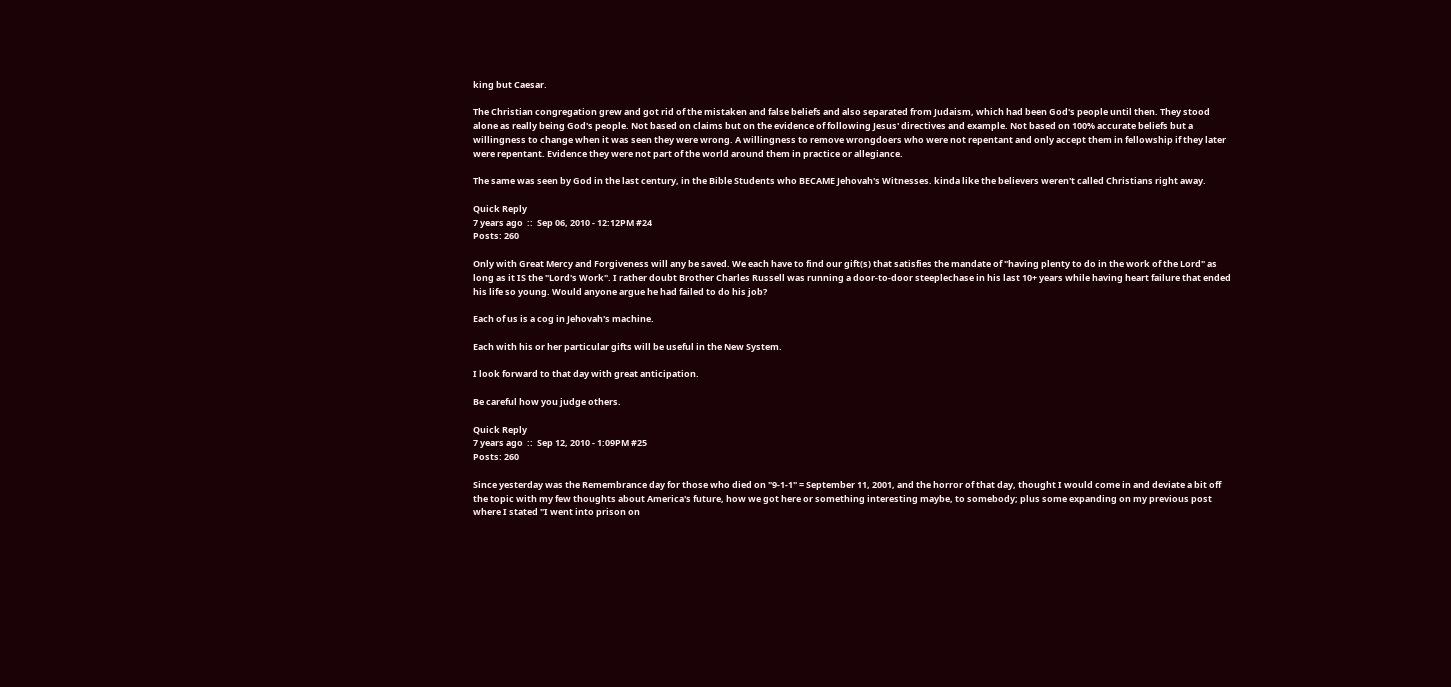king but Caesar.

The Christian congregation grew and got rid of the mistaken and false beliefs and also separated from Judaism, which had been God's people until then. They stood alone as really being God's people. Not based on claims but on the evidence of following Jesus' directives and example. Not based on 100% accurate beliefs but a willingness to change when it was seen they were wrong. A willingness to remove wrongdoers who were not repentant and only accept them in fellowship if they later were repentant. Evidence they were not part of the world around them in practice or allegiance.

The same was seen by God in the last century, in the Bible Students who BECAME Jehovah's Witnesses. kinda like the believers weren't called Christians right away.

Quick Reply
7 years ago  ::  Sep 06, 2010 - 12:12PM #24
Posts: 260

Only with Great Mercy and Forgiveness will any be saved. We each have to find our gift(s) that satisfies the mandate of "having plenty to do in the work of the Lord" as long as it IS the "Lord's Work". I rather doubt Brother Charles Russell was running a door-to-door steeplechase in his last 10+ years while having heart failure that ended his life so young. Would anyone argue he had failed to do his job?

Each of us is a cog in Jehovah's machine.

Each with his or her particular gifts will be useful in the New System.

I look forward to that day with great anticipation.

Be careful how you judge others.

Quick Reply
7 years ago  ::  Sep 12, 2010 - 1:09PM #25
Posts: 260

Since yesterday was the Remembrance day for those who died on "9-1-1" = September 11, 2001, and the horror of that day, thought I would come in and deviate a bit off the topic with my few thoughts about America's future, how we got here or something interesting maybe, to somebody; plus some expanding on my previous post where I stated "I went into prison on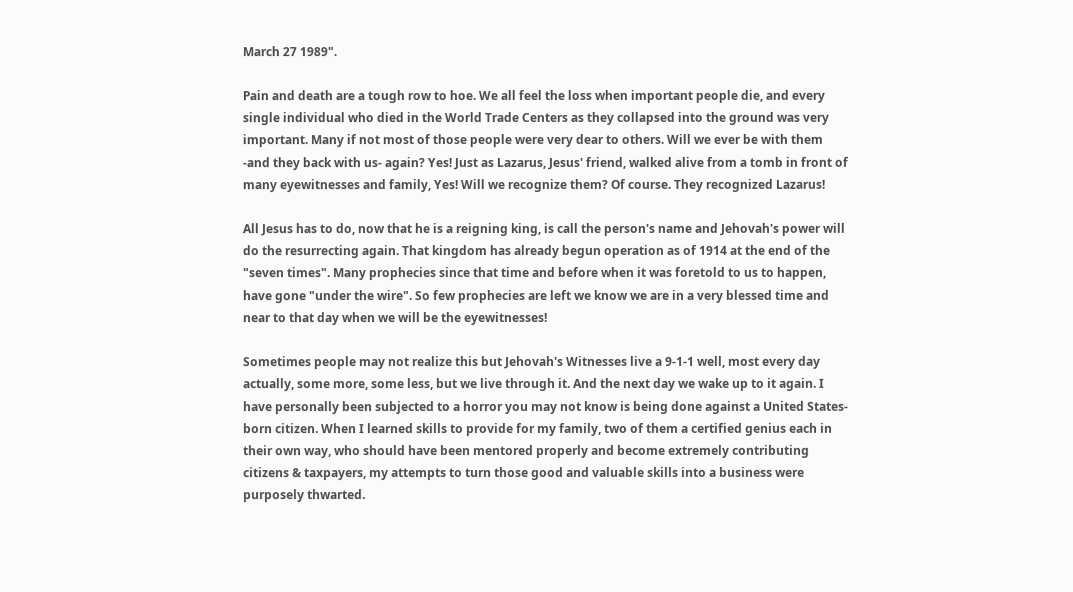March 27 1989".

Pain and death are a tough row to hoe. We all feel the loss when important people die, and every single individual who died in the World Trade Centers as they collapsed into the ground was very important. Many if not most of those people were very dear to others. Will we ever be with them -and they back with us- again? Yes! Just as Lazarus, Jesus' friend, walked alive from a tomb in front of many eyewitnesses and family, Yes! Will we recognize them? Of course. They recognized Lazarus!

All Jesus has to do, now that he is a reigning king, is call the person's name and Jehovah's power will do the resurrecting again. That kingdom has already begun operation as of 1914 at the end of the "seven times". Many prophecies since that time and before when it was foretold to us to happen, have gone "under the wire". So few prophecies are left we know we are in a very blessed time and near to that day when we will be the eyewitnesses!

Sometimes people may not realize this but Jehovah's Witnesses live a 9-1-1 well, most every day actually, some more, some less, but we live through it. And the next day we wake up to it again. I have personally been subjected to a horror you may not know is being done against a United States-born citizen. When I learned skills to provide for my family, two of them a certified genius each in their own way, who should have been mentored properly and become extremely contributing citizens & taxpayers, my attempts to turn those good and valuable skills into a business were purposely thwarted.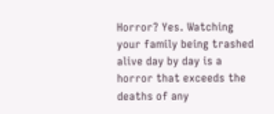Horror? Yes. Watching your family being trashed alive day by day is a horror that exceeds the deaths of any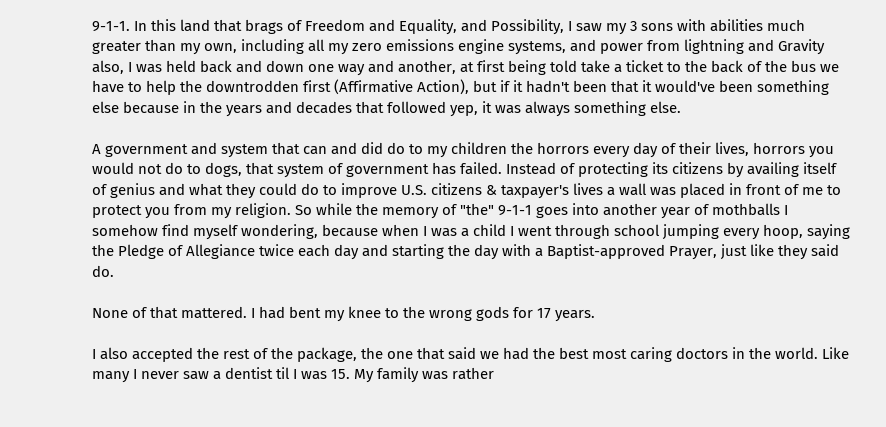9-1-1. In this land that brags of Freedom and Equality, and Possibility, I saw my 3 sons with abilities much greater than my own, including all my zero emissions engine systems, and power from lightning and Gravity also, I was held back and down one way and another, at first being told take a ticket to the back of the bus we have to help the downtrodden first (Affirmative Action), but if it hadn't been that it would've been something else because in the years and decades that followed yep, it was always something else.

A government and system that can and did do to my children the horrors every day of their lives, horrors you would not do to dogs, that system of government has failed. Instead of protecting its citizens by availing itself of genius and what they could do to improve U.S. citizens & taxpayer's lives a wall was placed in front of me to protect you from my religion. So while the memory of "the" 9-1-1 goes into another year of mothballs I somehow find myself wondering, because when I was a child I went through school jumping every hoop, saying the Pledge of Allegiance twice each day and starting the day with a Baptist-approved Prayer, just like they said do.

None of that mattered. I had bent my knee to the wrong gods for 17 years.

I also accepted the rest of the package, the one that said we had the best most caring doctors in the world. Like many I never saw a dentist til I was 15. My family was rather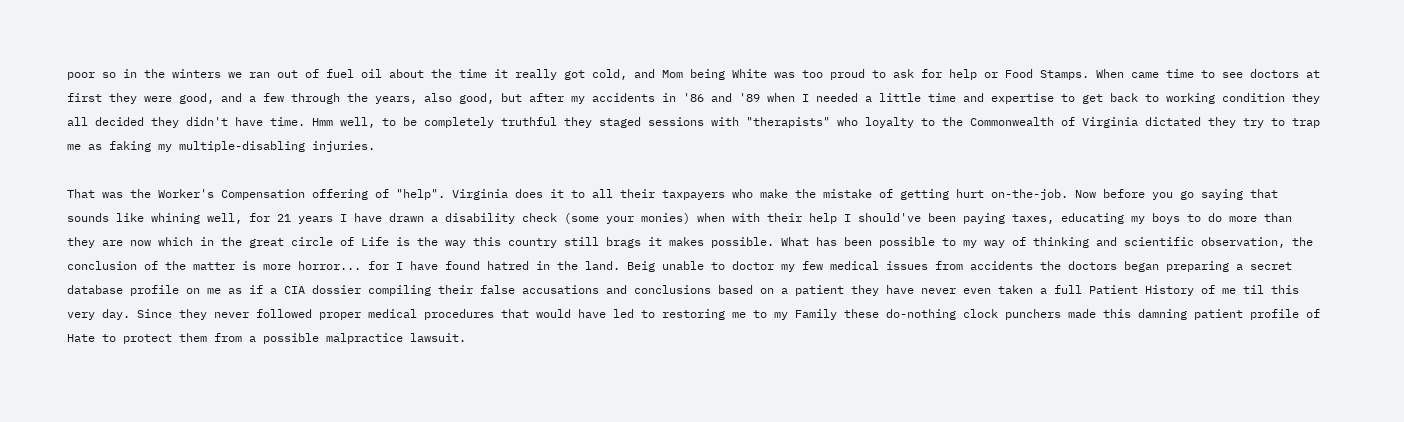poor so in the winters we ran out of fuel oil about the time it really got cold, and Mom being White was too proud to ask for help or Food Stamps. When came time to see doctors at first they were good, and a few through the years, also good, but after my accidents in '86 and '89 when I needed a little time and expertise to get back to working condition they all decided they didn't have time. Hmm well, to be completely truthful they staged sessions with "therapists" who loyalty to the Commonwealth of Virginia dictated they try to trap me as faking my multiple-disabling injuries.

That was the Worker's Compensation offering of "help". Virginia does it to all their taxpayers who make the mistake of getting hurt on-the-job. Now before you go saying that sounds like whining well, for 21 years I have drawn a disability check (some your monies) when with their help I should've been paying taxes, educating my boys to do more than they are now which in the great circle of Life is the way this country still brags it makes possible. What has been possible to my way of thinking and scientific observation, the conclusion of the matter is more horror... for I have found hatred in the land. Beig unable to doctor my few medical issues from accidents the doctors began preparing a secret database profile on me as if a CIA dossier compiling their false accusations and conclusions based on a patient they have never even taken a full Patient History of me til this very day. Since they never followed proper medical procedures that would have led to restoring me to my Family these do-nothing clock punchers made this damning patient profile of Hate to protect them from a possible malpractice lawsuit.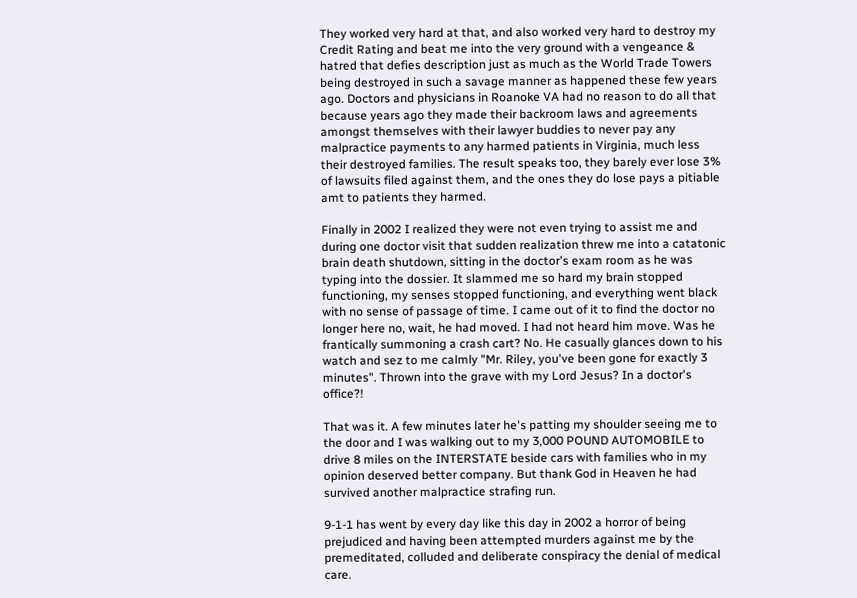They worked very hard at that, and also worked very hard to destroy my Credit Rating and beat me into the very ground with a vengeance & hatred that defies description just as much as the World Trade Towers being destroyed in such a savage manner as happened these few years ago. Doctors and physicians in Roanoke VA had no reason to do all that because years ago they made their backroom laws and agreements amongst themselves with their lawyer buddies to never pay any malpractice payments to any harmed patients in Virginia, much less their destroyed families. The result speaks too, they barely ever lose 3% of lawsuits filed against them, and the ones they do lose pays a pitiable amt to patients they harmed.

Finally in 2002 I realized they were not even trying to assist me and during one doctor visit that sudden realization threw me into a catatonic brain death shutdown, sitting in the doctor's exam room as he was typing into the dossier. It slammed me so hard my brain stopped functioning, my senses stopped functioning, and everything went black with no sense of passage of time. I came out of it to find the doctor no longer here no, wait, he had moved. I had not heard him move. Was he frantically summoning a crash cart? No. He casually glances down to his watch and sez to me calmly "Mr. Riley, you've been gone for exactly 3 minutes". Thrown into the grave with my Lord Jesus? In a doctor's office?!

That was it. A few minutes later he's patting my shoulder seeing me to the door and I was walking out to my 3,000 POUND AUTOMOBILE to drive 8 miles on the INTERSTATE beside cars with families who in my opinion deserved better company. But thank God in Heaven he had survived another malpractice strafing run.

9-1-1 has went by every day like this day in 2002 a horror of being prejudiced and having been attempted murders against me by the premeditated, colluded and deliberate conspiracy the denial of medical care.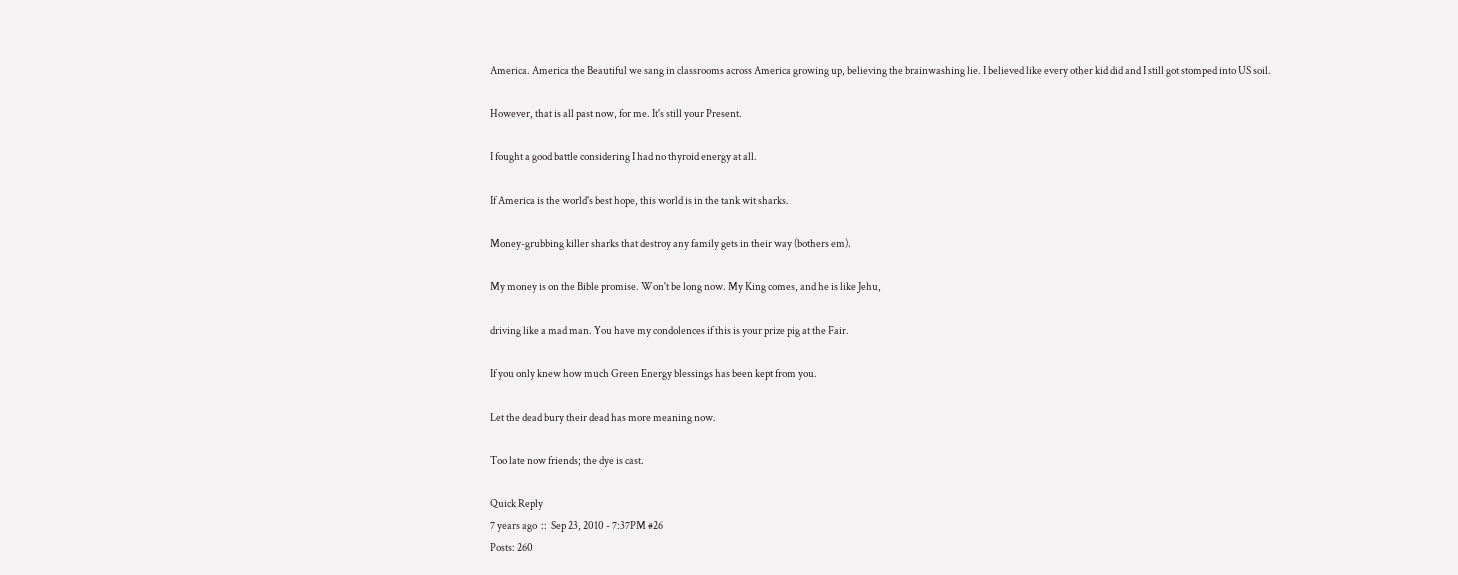America. America the Beautiful we sang in classrooms across America growing up, believing the brainwashing lie. I believed like every other kid did and I still got stomped into US soil.

However, that is all past now, for me. It's still your Present.

I fought a good battle considering I had no thyroid energy at all.

If America is the world's best hope, this world is in the tank wit sharks.

Money-grubbing killer sharks that destroy any family gets in their way (bothers em).

My money is on the Bible promise. Won't be long now. My King comes, and he is like Jehu,

driving like a mad man. You have my condolences if this is your prize pig at the Fair.

If you only knew how much Green Energy blessings has been kept from you.

Let the dead bury their dead has more meaning now.

Too late now friends; the dye is cast.

Quick Reply
7 years ago  ::  Sep 23, 2010 - 7:37PM #26
Posts: 260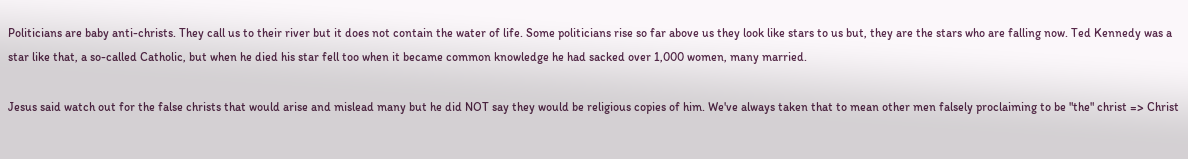Politicians are baby anti-christs. They call us to their river but it does not contain the water of life. Some politicians rise so far above us they look like stars to us but, they are the stars who are falling now. Ted Kennedy was a star like that, a so-called Catholic, but when he died his star fell too when it became common knowledge he had sacked over 1,000 women, many married.

Jesus said watch out for the false christs that would arise and mislead many but he did NOT say they would be religious copies of him. We've always taken that to mean other men falsely proclaiming to be "the" christ => Christ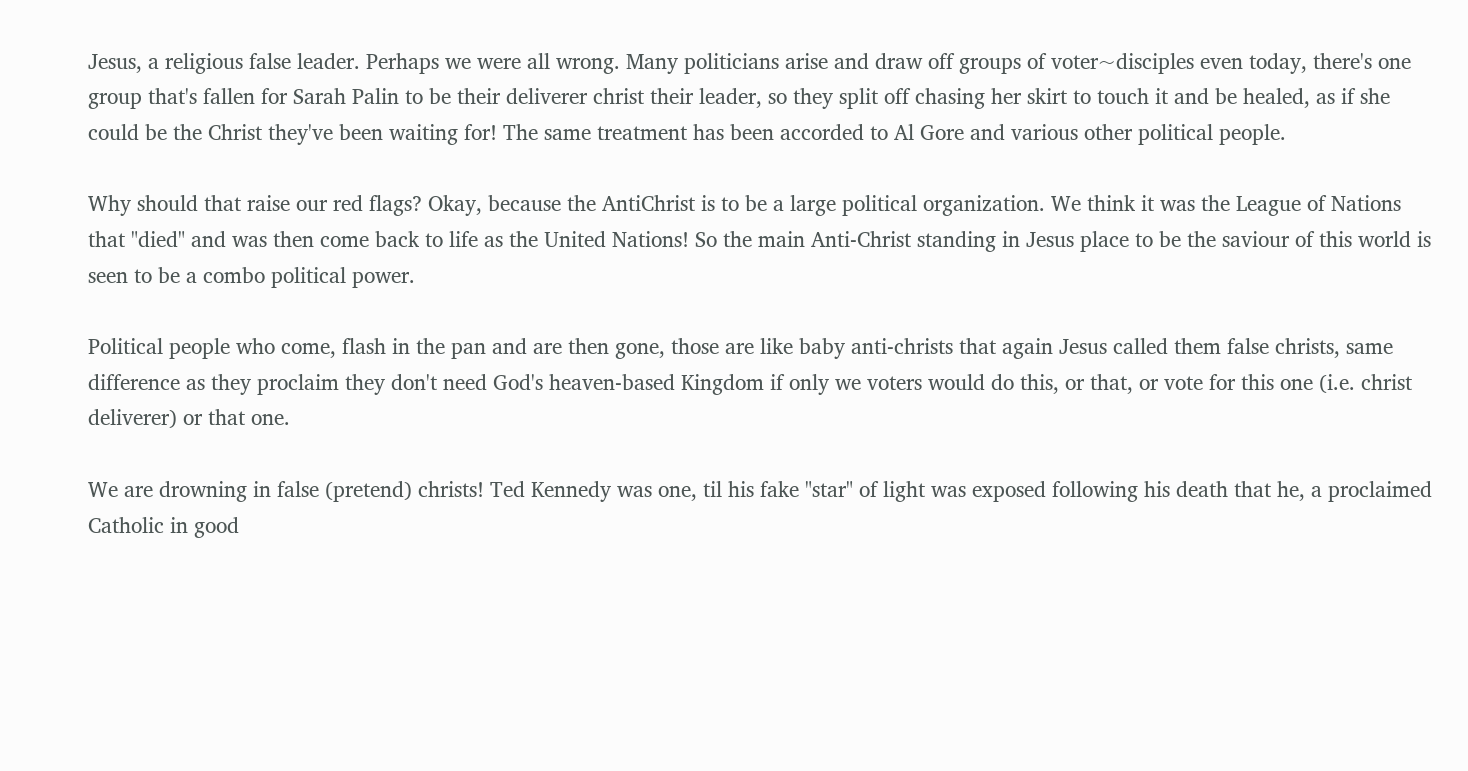Jesus, a religious false leader. Perhaps we were all wrong. Many politicians arise and draw off groups of voter~disciples even today, there's one group that's fallen for Sarah Palin to be their deliverer christ their leader, so they split off chasing her skirt to touch it and be healed, as if she could be the Christ they've been waiting for! The same treatment has been accorded to Al Gore and various other political people.

Why should that raise our red flags? Okay, because the AntiChrist is to be a large political organization. We think it was the League of Nations that "died" and was then come back to life as the United Nations! So the main Anti-Christ standing in Jesus place to be the saviour of this world is seen to be a combo political power.

Political people who come, flash in the pan and are then gone, those are like baby anti-christs that again Jesus called them false christs, same difference as they proclaim they don't need God's heaven-based Kingdom if only we voters would do this, or that, or vote for this one (i.e. christ deliverer) or that one.

We are drowning in false (pretend) christs! Ted Kennedy was one, til his fake "star" of light was exposed following his death that he, a proclaimed Catholic in good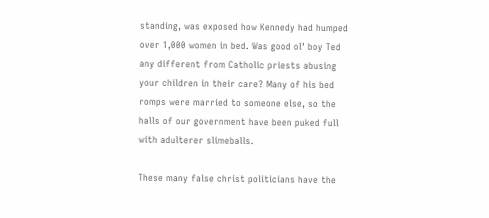standing, was exposed how Kennedy had humped over 1,000 women in bed. Was good ol' boy Ted any different from Catholic priests abusing your children in their care? Many of his bed romps were married to someone else, so the halls of our government have been puked full with adulterer slimeballs.

These many false christ politicians have the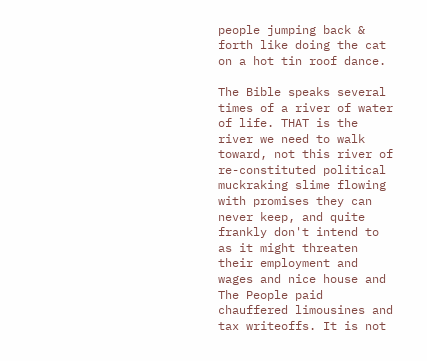people jumping back & forth like doing the cat on a hot tin roof dance.

The Bible speaks several times of a river of water of life. THAT is the river we need to walk toward, not this river of re-constituted political muckraking slime flowing with promises they can never keep, and quite frankly don't intend to as it might threaten their employment and wages and nice house and The People paid chauffered limousines and tax writeoffs. It is not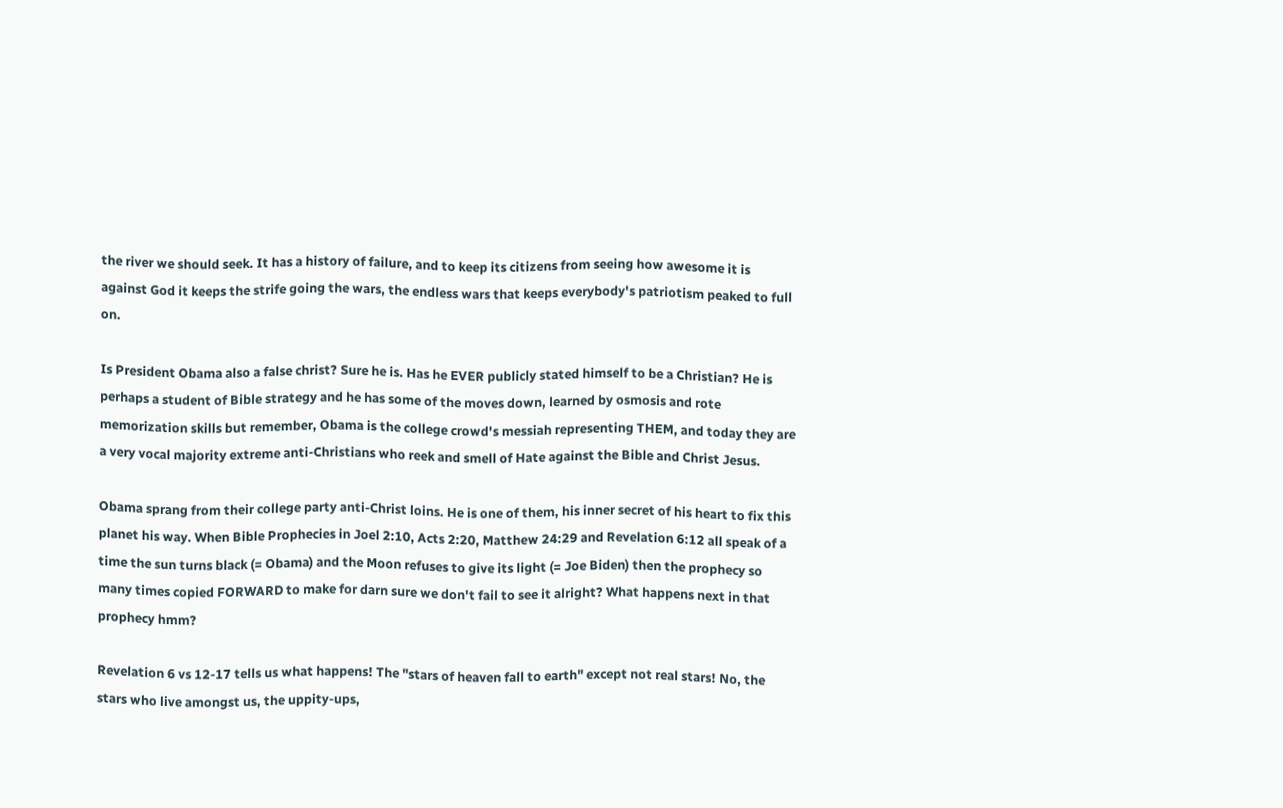the river we should seek. It has a history of failure, and to keep its citizens from seeing how awesome it is against God it keeps the strife going the wars, the endless wars that keeps everybody's patriotism peaked to full on.

Is President Obama also a false christ? Sure he is. Has he EVER publicly stated himself to be a Christian? He is perhaps a student of Bible strategy and he has some of the moves down, learned by osmosis and rote memorization skills but remember, Obama is the college crowd's messiah representing THEM, and today they are a very vocal majority extreme anti-Christians who reek and smell of Hate against the Bible and Christ Jesus.

Obama sprang from their college party anti-Christ loins. He is one of them, his inner secret of his heart to fix this planet his way. When Bible Prophecies in Joel 2:10, Acts 2:20, Matthew 24:29 and Revelation 6:12 all speak of a time the sun turns black (= Obama) and the Moon refuses to give its light (= Joe Biden) then the prophecy so many times copied FORWARD to make for darn sure we don't fail to see it alright? What happens next in that prophecy hmm?

Revelation 6 vs 12-17 tells us what happens! The "stars of heaven fall to earth" except not real stars! No, the stars who live amongst us, the uppity-ups,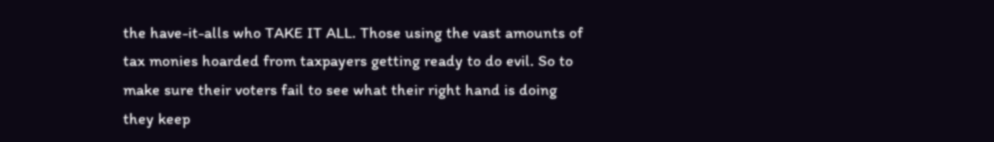the have-it-alls who TAKE IT ALL. Those using the vast amounts of tax monies hoarded from taxpayers getting ready to do evil. So to make sure their voters fail to see what their right hand is doing they keep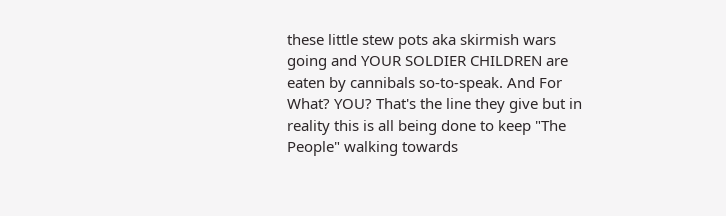these little stew pots aka skirmish wars going and YOUR SOLDIER CHILDREN are eaten by cannibals so-to-speak. And For What? YOU? That's the line they give but in reality this is all being done to keep "The People" walking towards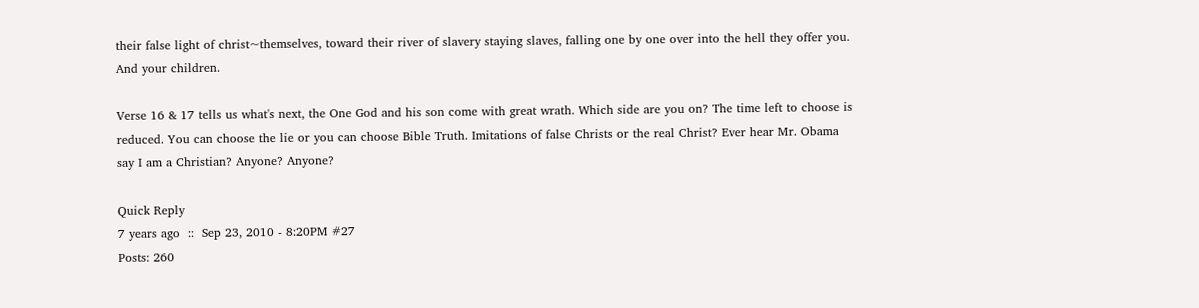their false light of christ~themselves, toward their river of slavery staying slaves, falling one by one over into the hell they offer you. And your children.

Verse 16 & 17 tells us what's next, the One God and his son come with great wrath. Which side are you on? The time left to choose is reduced. You can choose the lie or you can choose Bible Truth. Imitations of false Christs or the real Christ? Ever hear Mr. Obama say I am a Christian? Anyone? Anyone?

Quick Reply
7 years ago  ::  Sep 23, 2010 - 8:20PM #27
Posts: 260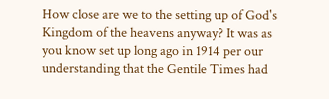How close are we to the setting up of God's Kingdom of the heavens anyway? It was as you know set up long ago in 1914 per our understanding that the Gentile Times had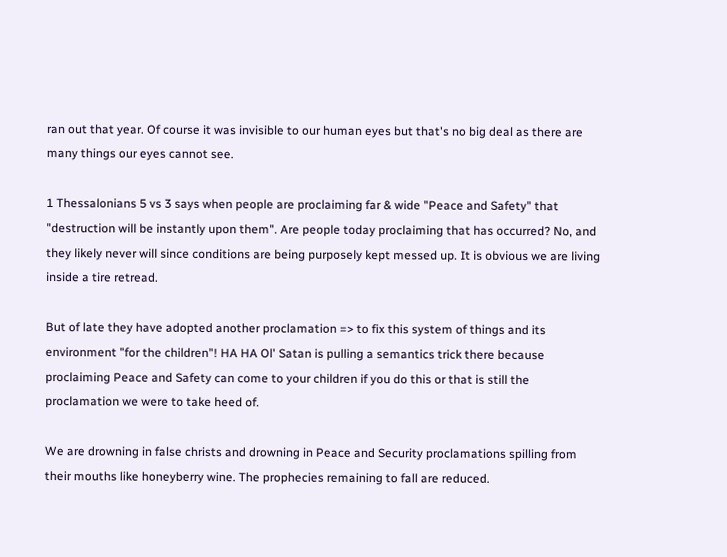ran out that year. Of course it was invisible to our human eyes but that's no big deal as there are many things our eyes cannot see.

1 Thessalonians 5 vs 3 says when people are proclaiming far & wide "Peace and Safety" that "destruction will be instantly upon them". Are people today proclaiming that has occurred? No, and they likely never will since conditions are being purposely kept messed up. It is obvious we are living inside a tire retread.

But of late they have adopted another proclamation => to fix this system of things and its environment "for the children"! HA HA Ol' Satan is pulling a semantics trick there because proclaiming Peace and Safety can come to your children if you do this or that is still the proclamation we were to take heed of.

We are drowning in false christs and drowning in Peace and Security proclamations spilling from their mouths like honeyberry wine. The prophecies remaining to fall are reduced.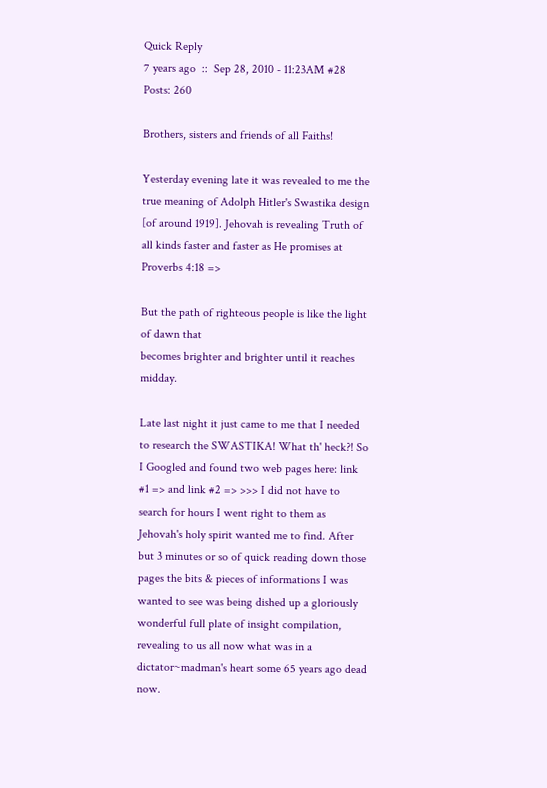Quick Reply
7 years ago  ::  Sep 28, 2010 - 11:23AM #28
Posts: 260

Brothers, sisters and friends of all Faiths!

Yesterday evening late it was revealed to me the true meaning of Adolph Hitler's Swastika design [of around 1919]. Jehovah is revealing Truth of all kinds faster and faster as He promises at Proverbs 4:18 =>

But the path of righteous people is like the light of dawn that
becomes brighter and brighter until it reaches midday.

Late last night it just came to me that I needed to research the SWASTIKA! What th' heck?! So I Googled and found two web pages here: link #1 => and link #2 => >>> I did not have to search for hours I went right to them as Jehovah's holy spirit wanted me to find. After but 3 minutes or so of quick reading down those pages the bits & pieces of informations I was wanted to see was being dished up a gloriously wonderful full plate of insight compilation, revealing to us all now what was in a dictator~madman's heart some 65 years ago dead now.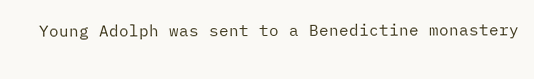Young Adolph was sent to a Benedictine monastery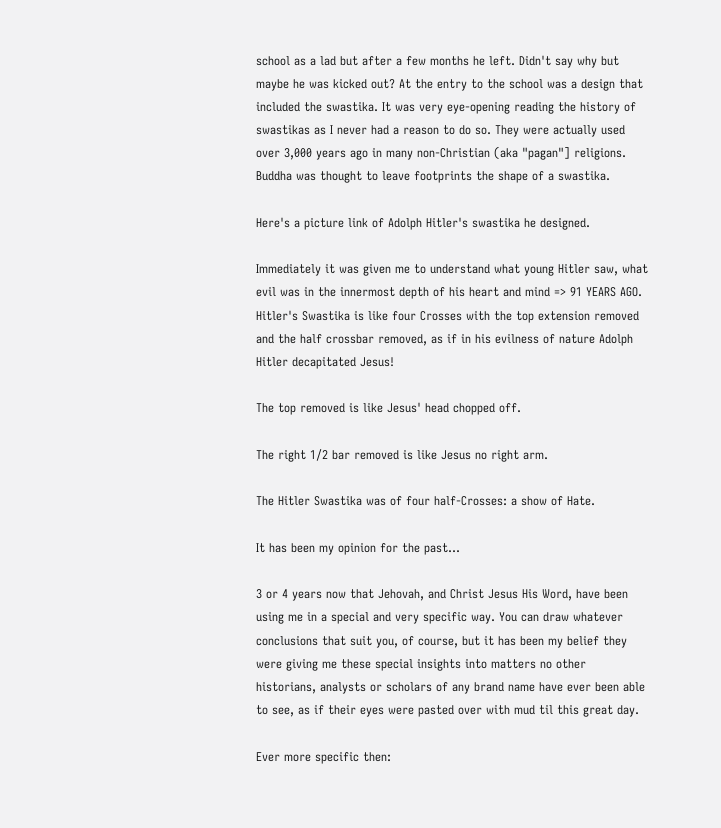school as a lad but after a few months he left. Didn't say why but maybe he was kicked out? At the entry to the school was a design that included the swastika. It was very eye-opening reading the history of swastikas as I never had a reason to do so. They were actually used over 3,000 years ago in many non-Christian (aka "pagan"] religions. Buddha was thought to leave footprints the shape of a swastika.

Here's a picture link of Adolph Hitler's swastika he designed.

Immediately it was given me to understand what young Hitler saw, what evil was in the innermost depth of his heart and mind => 91 YEARS AGO. Hitler's Swastika is like four Crosses with the top extension removed and the half crossbar removed, as if in his evilness of nature Adolph Hitler decapitated Jesus!

The top removed is like Jesus' head chopped off.

The right 1/2 bar removed is like Jesus no right arm.

The Hitler Swastika was of four half-Crosses: a show of Hate.

It has been my opinion for the past...

3 or 4 years now that Jehovah, and Christ Jesus His Word, have been using me in a special and very specific way. You can draw whatever conclusions that suit you, of course, but it has been my belief they were giving me these special insights into matters no other historians, analysts or scholars of any brand name have ever been able to see, as if their eyes were pasted over with mud til this great day.

Ever more specific then: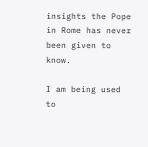insights the Pope in Rome has never been given to know.

I am being used to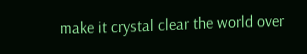make it crystal clear the world over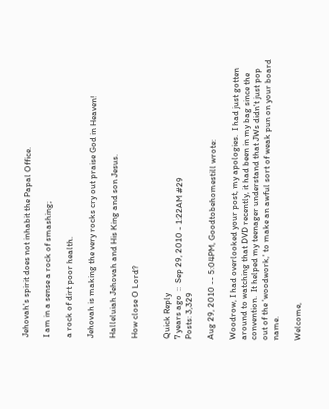Jehovah's spirit does not inhabit the Papal Office.

I am in a sense a rock of smashing;

a rock of dirt poor health.

Jehovah is making the very rocks cry out praise God in Heaven!

Halleluiah Jehovah and His King and son Jesus.

How close O Lord?


Quick Reply
7 years ago  ::  Sep 29, 2010 - 1:22AM #29
Posts: 3,329

Aug 29, 2010 -- 5:04PM, Goodtobehomestill wrote:

Woodrow, I had overlooked your post, my apologies.  I had just gotten around to watching that DVD recently, it had been in my bag since the convention.  It helped my teenager understand that JWs didn't just pop out of the 'woodwork,' to make an awful sort of weak pun on your board name.

Welcome,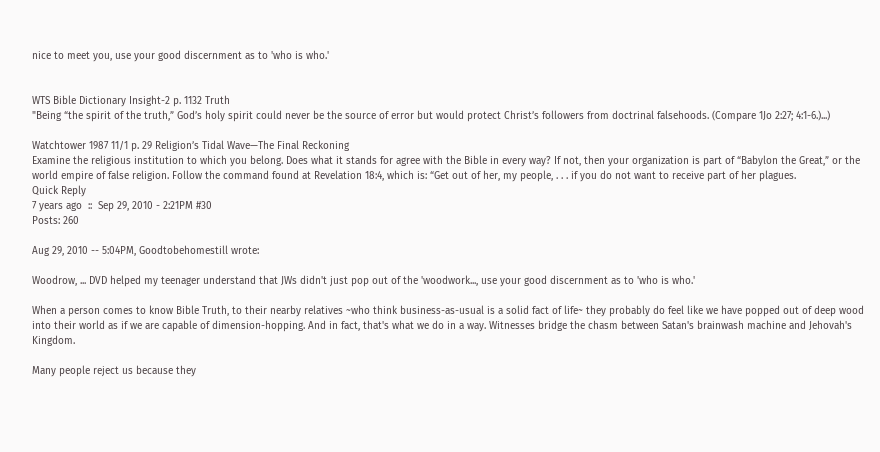nice to meet you, use your good discernment as to 'who is who.'


WTS Bible Dictionary Insight-2 p. 1132 Truth
"Being “the spirit of the truth,” God’s holy spirit could never be the source of error but would protect Christ’s followers from doctrinal falsehoods. (Compare 1Jo 2:27; 4:1-6.)...)

Watchtower 1987 11/1 p. 29 Religion’s Tidal Wave—The Final Reckoning
Examine the religious institution to which you belong. Does what it stands for agree with the Bible in every way? If not, then your organization is part of “Babylon the Great,” or the world empire of false religion. Follow the command found at Revelation 18:4, which is: “Get out of her, my people, . . . if you do not want to receive part of her plagues.
Quick Reply
7 years ago  ::  Sep 29, 2010 - 2:21PM #30
Posts: 260

Aug 29, 2010 -- 5:04PM, Goodtobehomestill wrote:

Woodrow, ... DVD helped my teenager understand that JWs didn't just pop out of the 'woodwork..., use your good discernment as to 'who is who.'

When a person comes to know Bible Truth, to their nearby relatives ~who think business-as-usual is a solid fact of life~ they probably do feel like we have popped out of deep wood into their world as if we are capable of dimension-hopping. And in fact, that's what we do in a way. Witnesses bridge the chasm between Satan's brainwash machine and Jehovah's Kingdom.

Many people reject us because they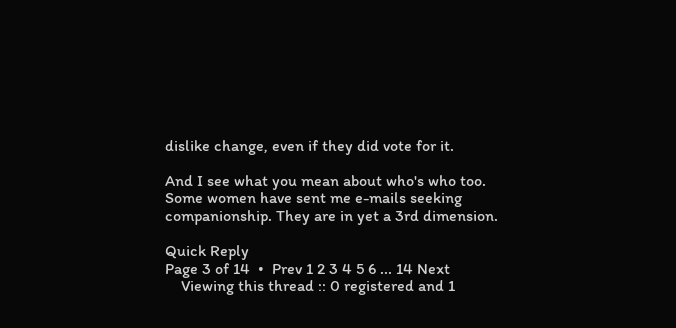dislike change, even if they did vote for it.

And I see what you mean about who's who too. Some women have sent me e-mails seeking companionship. They are in yet a 3rd dimension.

Quick Reply
Page 3 of 14  •  Prev 1 2 3 4 5 6 ... 14 Next
    Viewing this thread :: 0 registered and 1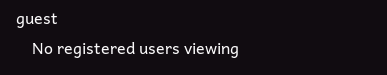guest
    No registered users viewing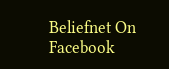Beliefnet On Facebook